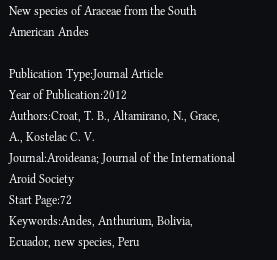New species of Araceae from the South American Andes

Publication Type:Journal Article
Year of Publication:2012
Authors:Croat, T. B., Altamirano, N., Grace, A., Kostelac C. V.
Journal:Aroideana; Journal of the International Aroid Society
Start Page:72
Keywords:Andes, Anthurium, Bolivia, Ecuador, new species, Peru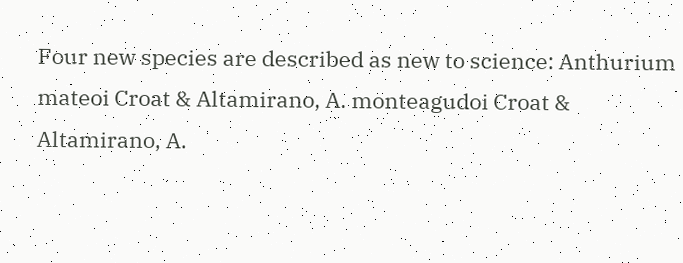Four new species are described as new to science: Anthurium mateoi Croat & Altamirano, A. monteagudoi Croat & Altamirano, A.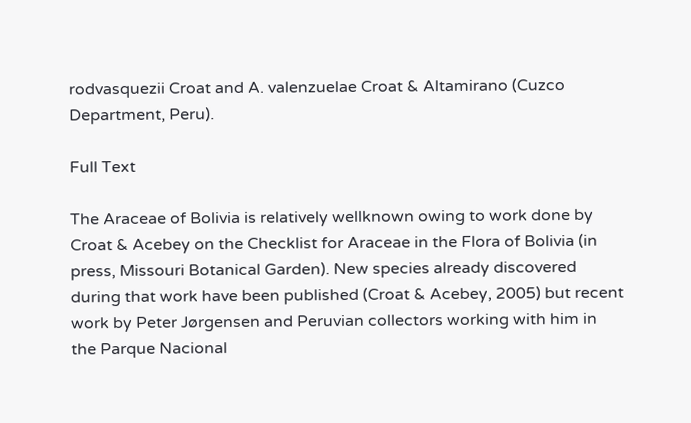rodvasquezii Croat and A. valenzuelae Croat & Altamirano (Cuzco Department, Peru).

Full Text

The Araceae of Bolivia is relatively wellknown owing to work done by Croat & Acebey on the Checklist for Araceae in the Flora of Bolivia (in press, Missouri Botanical Garden). New species already discovered during that work have been published (Croat & Acebey, 2005) but recent work by Peter Jørgensen and Peruvian collectors working with him in the Parque Nacional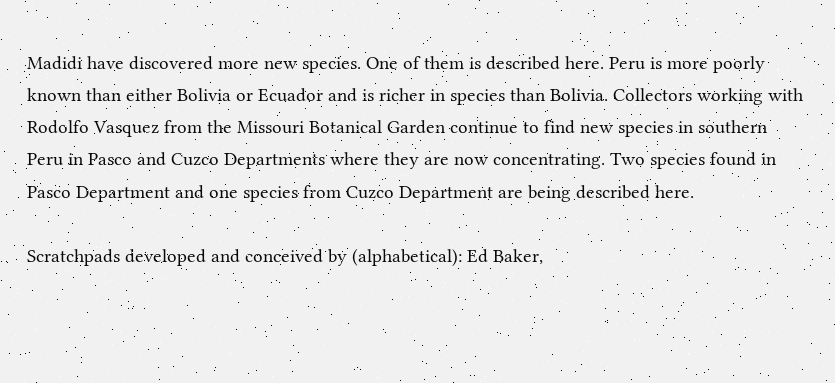Madidi have discovered more new species. One of them is described here. Peru is more poorly known than either Bolivia or Ecuador and is richer in species than Bolivia. Collectors working with Rodolfo Vasquez from the Missouri Botanical Garden continue to find new species in southern Peru in Pasco and Cuzco Departments where they are now concentrating. Two species found in Pasco Department and one species from Cuzco Department are being described here.

Scratchpads developed and conceived by (alphabetical): Ed Baker,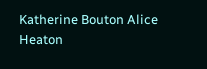Katherine Bouton Alice Heaton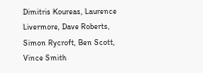Dimitris Koureas, Laurence Livermore, Dave Roberts, Simon Rycroft, Ben Scott, Vince Smith